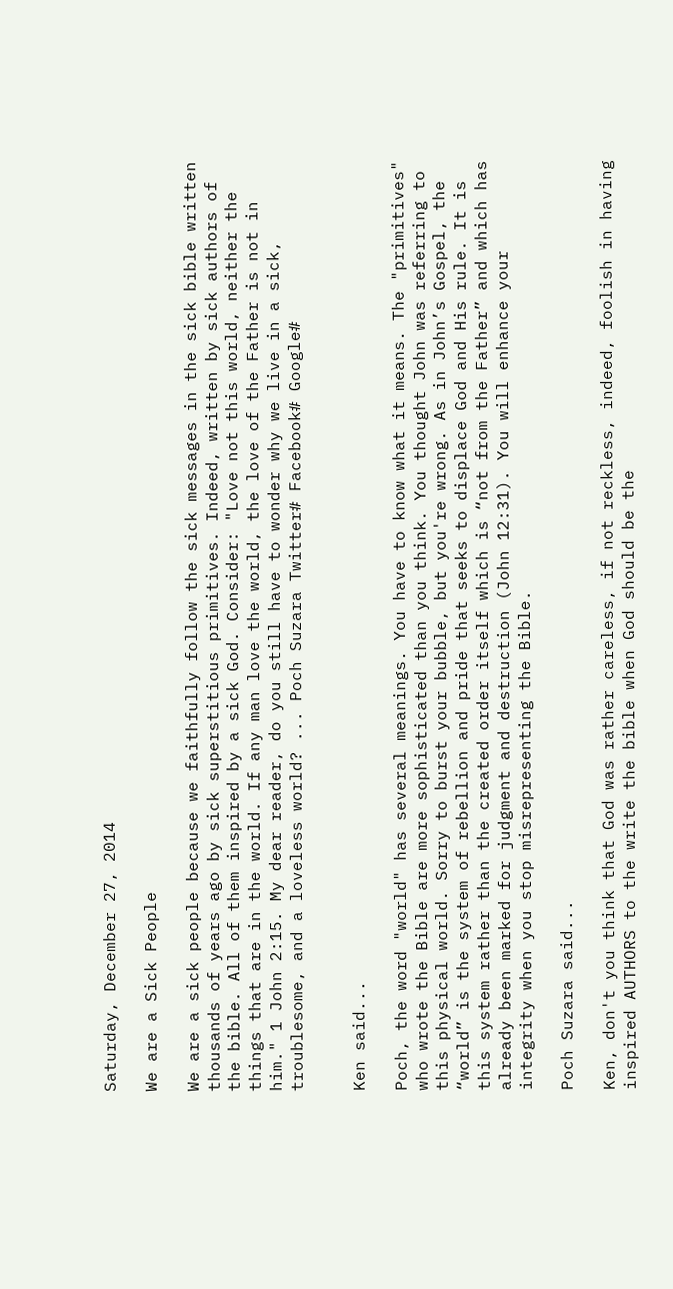Saturday, December 27, 2014

We are a Sick People

We are a sick people because we faithfully follow the sick messages in the sick bible written thousands of years ago by sick superstitious primitives. Indeed, written by sick authors of the bible. All of them inspired by a sick God. Consider: "Love not this world, neither the things that are in the world. If any man love the world, the love of the Father is not in him." 1 John 2:15. My dear reader, do you still have to wonder why we live in a sick, troublesome, and a loveless world? ... Poch Suzara Twitter# Facebook# Google#


Ken said...

Poch, the word "world" has several meanings. You have to know what it means. The "primitives" who wrote the Bible are more sophisticated than you think. You thought John was referring to this physical world. Sorry to burst your bubble, but you're wrong. As in John’s Gospel, the “world” is the system of rebellion and pride that seeks to displace God and His rule. It is this system rather than the created order itself which is “not from the Father” and which has already been marked for judgment and destruction (John 12:31). You will enhance your integrity when you stop misrepresenting the Bible.

Poch Suzara said...

Ken, don't you think that God was rather careless, if not reckless, indeed, foolish in having inspired AUTHORS to the write the bible when God should be the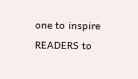one to inspire READERS to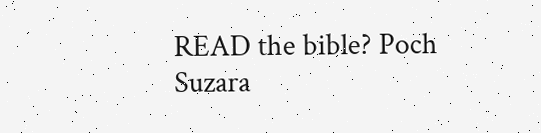READ the bible? Poch Suzara